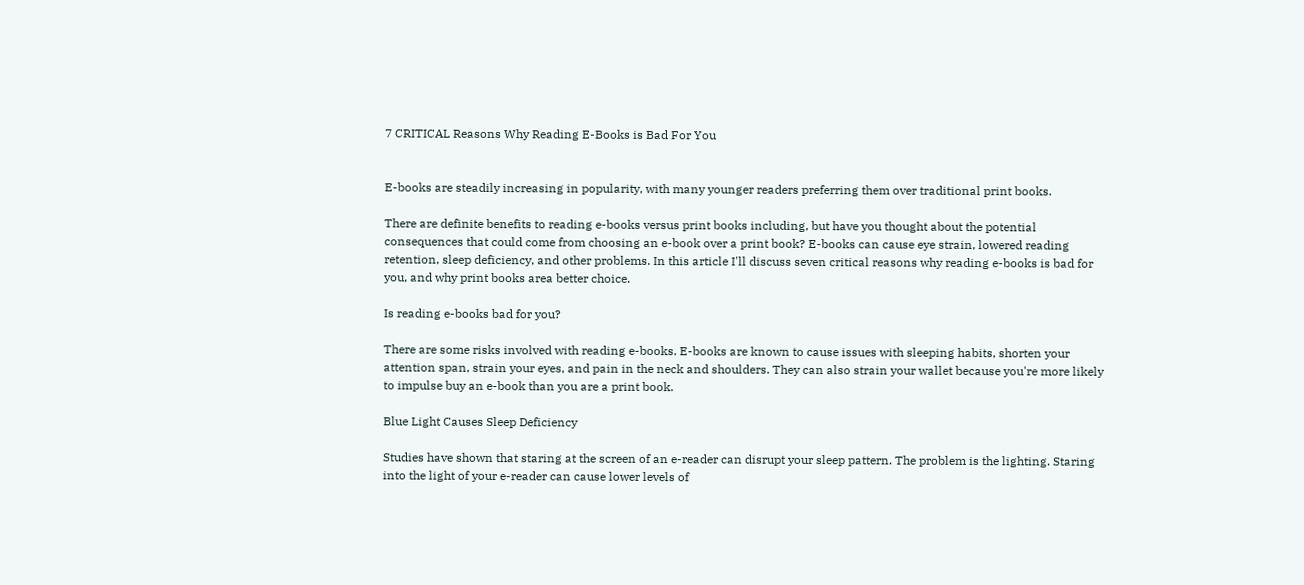7 CRITICAL Reasons Why Reading E-Books is Bad For You


E-books are steadily increasing in popularity, with many younger readers preferring them over traditional print books.

There are definite benefits to reading e-books versus print books including, but have you thought about the potential consequences that could come from choosing an e-book over a print book? E-books can cause eye strain, lowered reading retention, sleep deficiency, and other problems. In this article I'll discuss seven critical reasons why reading e-books is bad for you, and why print books area better choice.

Is reading e-books bad for you?

There are some risks involved with reading e-books. E-books are known to cause issues with sleeping habits, shorten your attention span, strain your eyes, and pain in the neck and shoulders. They can also strain your wallet because you're more likely to impulse buy an e-book than you are a print book.

Blue Light Causes Sleep Deficiency

Studies have shown that staring at the screen of an e-reader can disrupt your sleep pattern. The problem is the lighting. Staring into the light of your e-reader can cause lower levels of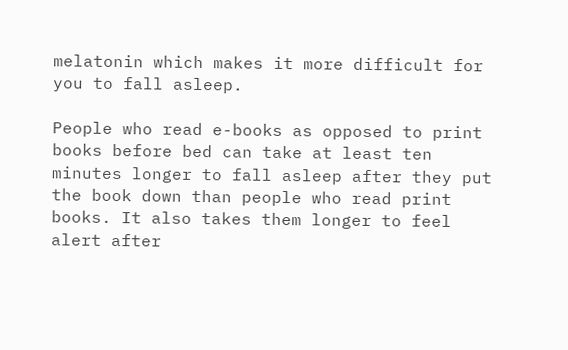melatonin which makes it more difficult for you to fall asleep.

People who read e-books as opposed to print books before bed can take at least ten minutes longer to fall asleep after they put the book down than people who read print books. It also takes them longer to feel alert after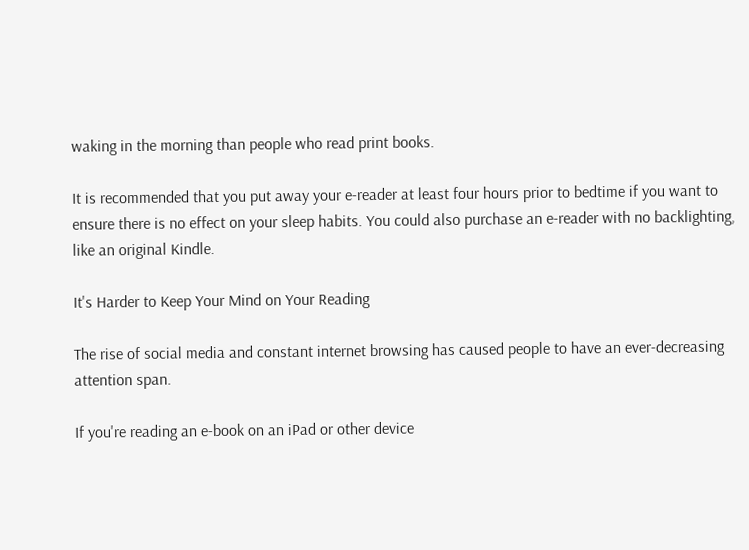waking in the morning than people who read print books.

It is recommended that you put away your e-reader at least four hours prior to bedtime if you want to ensure there is no effect on your sleep habits. You could also purchase an e-reader with no backlighting, like an original Kindle.

It's Harder to Keep Your Mind on Your Reading

The rise of social media and constant internet browsing has caused people to have an ever-decreasing attention span.

If you're reading an e-book on an iPad or other device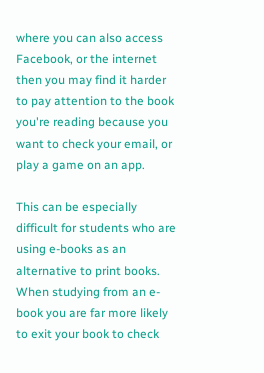where you can also access Facebook, or the internet then you may find it harder to pay attention to the book you're reading because you want to check your email, or play a game on an app.

This can be especially difficult for students who are using e-books as an alternative to print books. When studying from an e-book you are far more likely to exit your book to check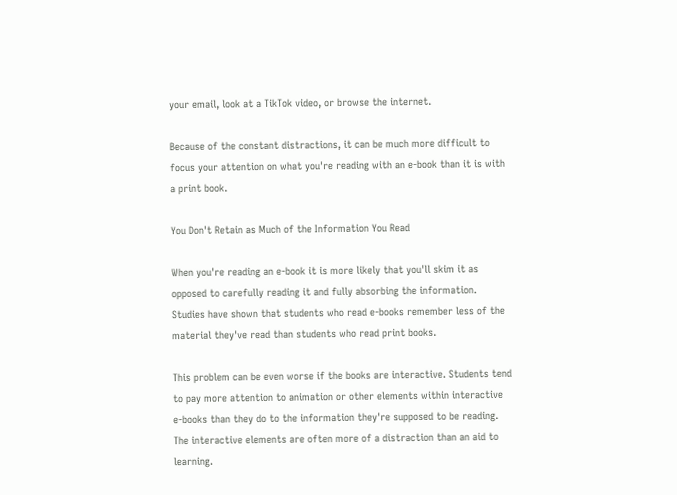your email, look at a TikTok video, or browse the internet.

Because of the constant distractions, it can be much more difficult to focus your attention on what you're reading with an e-book than it is with a print book.

You Don't Retain as Much of the Information You Read

When you're reading an e-book it is more likely that you'll skim it as opposed to carefully reading it and fully absorbing the information. Studies have shown that students who read e-books remember less of the material they've read than students who read print books.

This problem can be even worse if the books are interactive. Students tend to pay more attention to animation or other elements within interactive e-books than they do to the information they're supposed to be reading. The interactive elements are often more of a distraction than an aid to learning.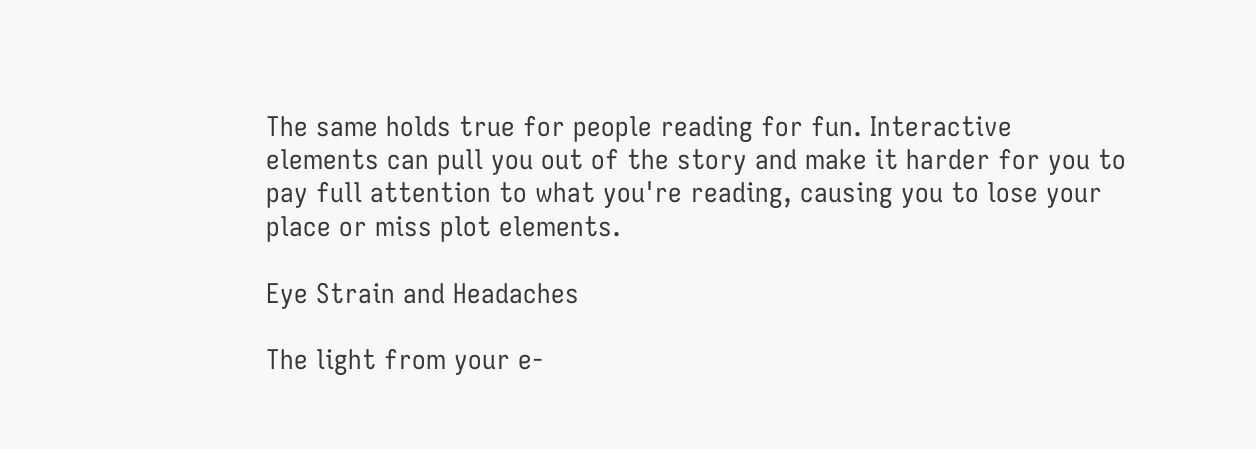The same holds true for people reading for fun. Interactive elements can pull you out of the story and make it harder for you to pay full attention to what you're reading, causing you to lose your place or miss plot elements.

Eye Strain and Headaches

The light from your e-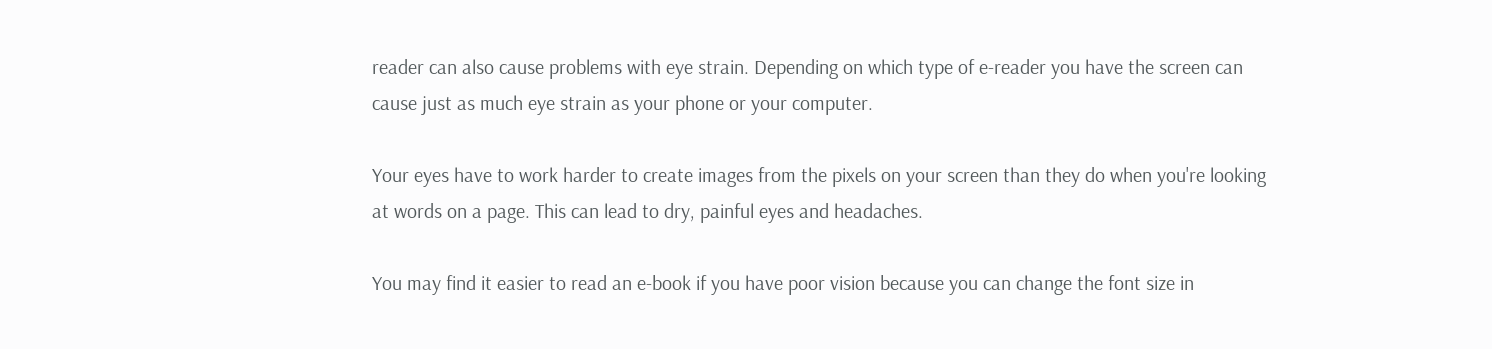reader can also cause problems with eye strain. Depending on which type of e-reader you have the screen can cause just as much eye strain as your phone or your computer.

Your eyes have to work harder to create images from the pixels on your screen than they do when you're looking at words on a page. This can lead to dry, painful eyes and headaches.

You may find it easier to read an e-book if you have poor vision because you can change the font size in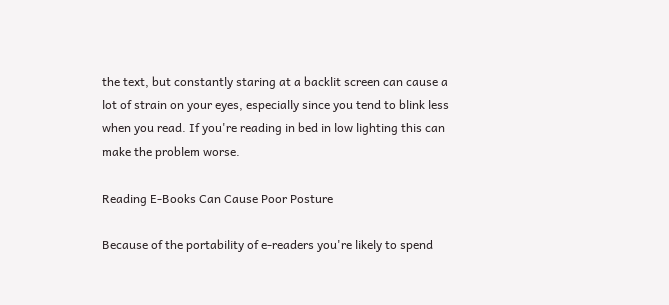the text, but constantly staring at a backlit screen can cause a lot of strain on your eyes, especially since you tend to blink less when you read. If you're reading in bed in low lighting this can make the problem worse.

Reading E-Books Can Cause Poor Posture

Because of the portability of e-readers you're likely to spend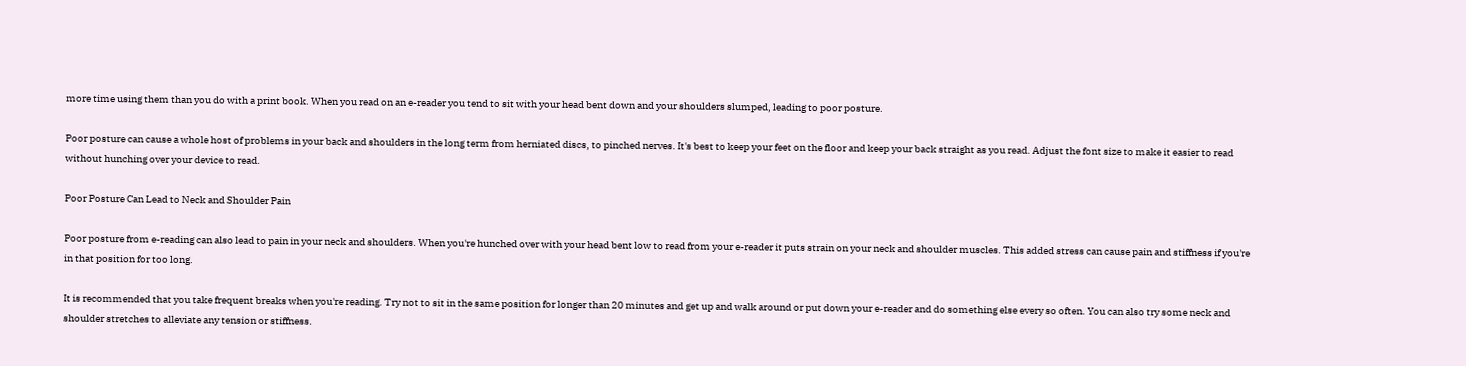more time using them than you do with a print book. When you read on an e-reader you tend to sit with your head bent down and your shoulders slumped, leading to poor posture.

Poor posture can cause a whole host of problems in your back and shoulders in the long term from herniated discs, to pinched nerves. It's best to keep your feet on the floor and keep your back straight as you read. Adjust the font size to make it easier to read without hunching over your device to read.

Poor Posture Can Lead to Neck and Shoulder Pain

Poor posture from e-reading can also lead to pain in your neck and shoulders. When you're hunched over with your head bent low to read from your e-reader it puts strain on your neck and shoulder muscles. This added stress can cause pain and stiffness if you're in that position for too long.

It is recommended that you take frequent breaks when you're reading. Try not to sit in the same position for longer than 20 minutes and get up and walk around or put down your e-reader and do something else every so often. You can also try some neck and shoulder stretches to alleviate any tension or stiffness.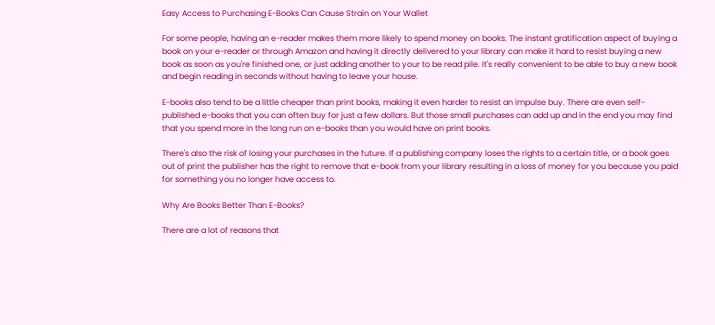Easy Access to Purchasing E-Books Can Cause Strain on Your Wallet

For some people, having an e-reader makes them more likely to spend money on books. The instant gratification aspect of buying a book on your e-reader or through Amazon and having it directly delivered to your library can make it hard to resist buying a new book as soon as you're finished one, or just adding another to your to be read pile. It's really convenient to be able to buy a new book and begin reading in seconds without having to leave your house.

E-books also tend to be a little cheaper than print books, making it even harder to resist an impulse buy. There are even self-published e-books that you can often buy for just a few dollars. But those small purchases can add up and in the end you may find that you spend more in the long run on e-books than you would have on print books.

There's also the risk of losing your purchases in the future. If a publishing company loses the rights to a certain title, or a book goes out of print the publisher has the right to remove that e-book from your library resulting in a loss of money for you because you paid for something you no longer have access to.

Why Are Books Better Than E-Books?

There are a lot of reasons that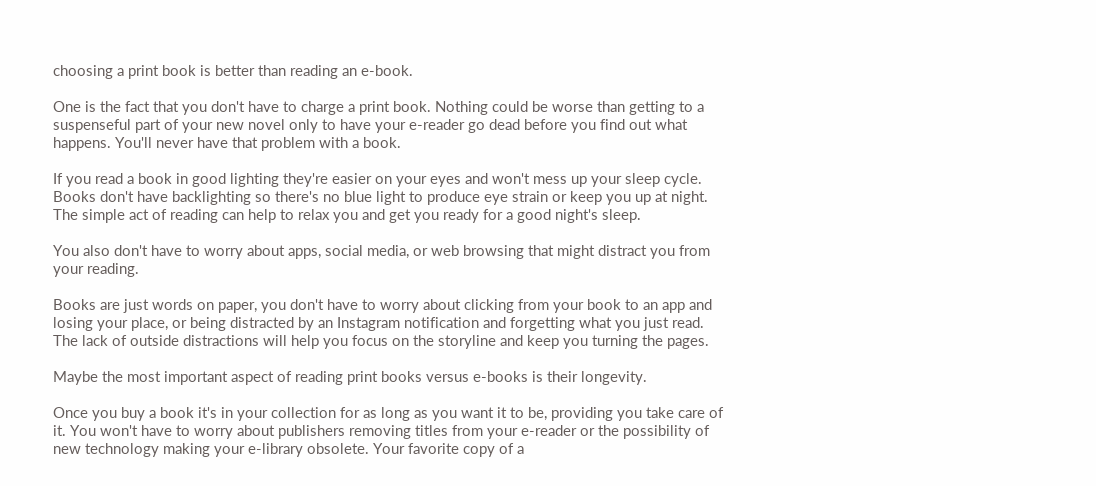choosing a print book is better than reading an e-book.

One is the fact that you don't have to charge a print book. Nothing could be worse than getting to a suspenseful part of your new novel only to have your e-reader go dead before you find out what happens. You'll never have that problem with a book.

If you read a book in good lighting they're easier on your eyes and won't mess up your sleep cycle. Books don't have backlighting so there's no blue light to produce eye strain or keep you up at night. The simple act of reading can help to relax you and get you ready for a good night's sleep.

You also don't have to worry about apps, social media, or web browsing that might distract you from your reading.

Books are just words on paper, you don't have to worry about clicking from your book to an app and losing your place, or being distracted by an Instagram notification and forgetting what you just read. The lack of outside distractions will help you focus on the storyline and keep you turning the pages.

Maybe the most important aspect of reading print books versus e-books is their longevity.

Once you buy a book it's in your collection for as long as you want it to be, providing you take care of it. You won't have to worry about publishers removing titles from your e-reader or the possibility of new technology making your e-library obsolete. Your favorite copy of a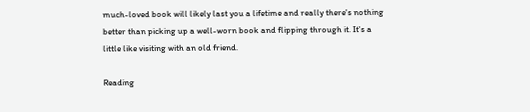much-loved book will likely last you a lifetime and really there's nothing better than picking up a well-worn book and flipping through it. It's a little like visiting with an old friend.

Reading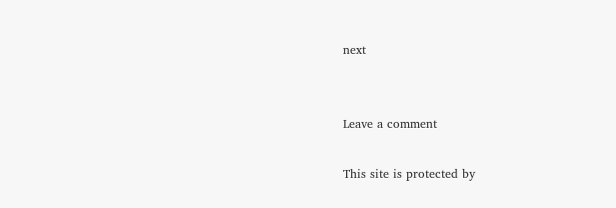next


Leave a comment

This site is protected by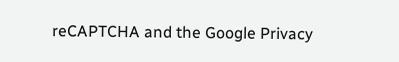reCAPTCHA and the Google Privacy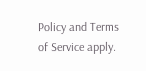Policy and Terms of Service apply.